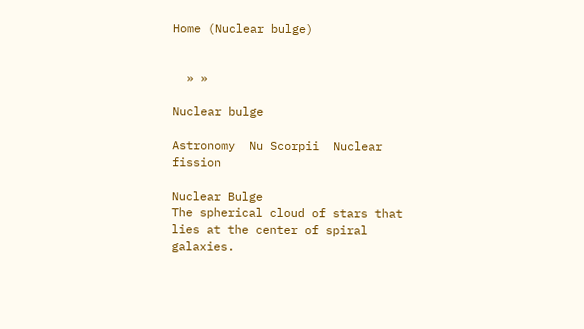Home (Nuclear bulge)


  » »

Nuclear bulge

Astronomy  Nu Scorpii  Nuclear fission

Nuclear Bulge
The spherical cloud of stars that lies at the center of spiral galaxies.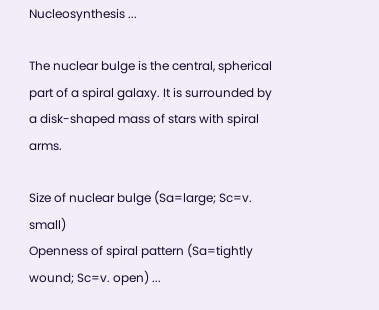Nucleosynthesis ...

The nuclear bulge is the central, spherical part of a spiral galaxy. It is surrounded by a disk-shaped mass of stars with spiral arms.

Size of nuclear bulge (Sa=large; Sc=v. small)
Openness of spiral pattern (Sa=tightly wound; Sc=v. open) ...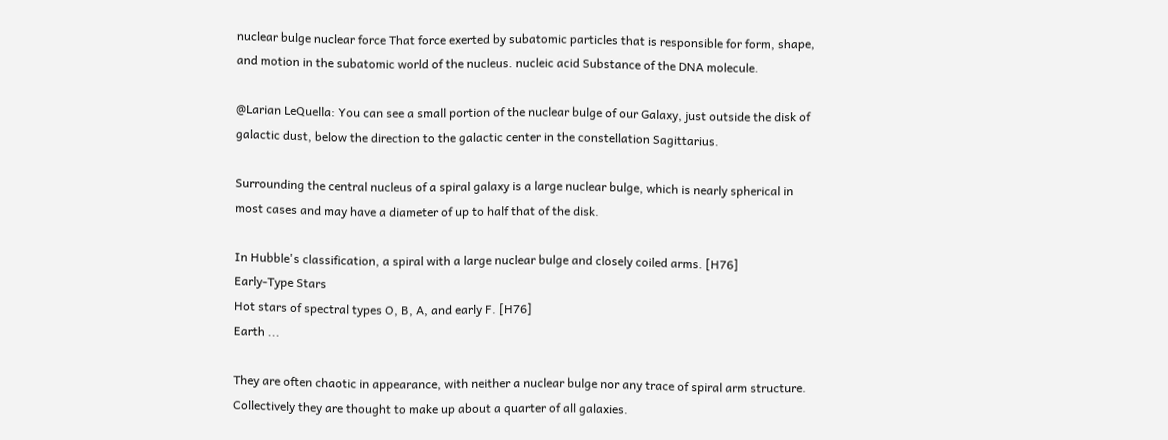nuclear bulge nuclear force That force exerted by subatomic particles that is responsible for form, shape, and motion in the subatomic world of the nucleus. nucleic acid Substance of the DNA molecule.

@Larian LeQuella: You can see a small portion of the nuclear bulge of our Galaxy, just outside the disk of galactic dust, below the direction to the galactic center in the constellation Sagittarius.

Surrounding the central nucleus of a spiral galaxy is a large nuclear bulge, which is nearly spherical in most cases and may have a diameter of up to half that of the disk.

In Hubble's classification, a spiral with a large nuclear bulge and closely coiled arms. [H76]
Early-Type Stars
Hot stars of spectral types O, B, A, and early F. [H76]
Earth ...

They are often chaotic in appearance, with neither a nuclear bulge nor any trace of spiral arm structure. Collectively they are thought to make up about a quarter of all galaxies.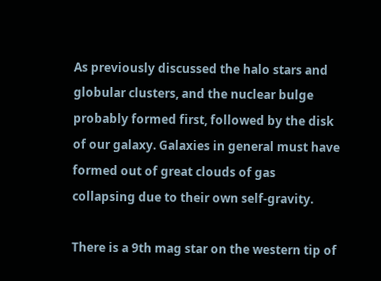As previously discussed the halo stars and globular clusters, and the nuclear bulge probably formed first, followed by the disk of our galaxy. Galaxies in general must have formed out of great clouds of gas collapsing due to their own self-gravity.

There is a 9th mag star on the western tip of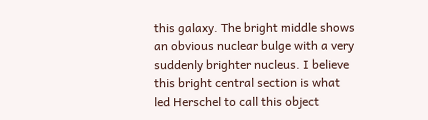this galaxy. The bright middle shows an obvious nuclear bulge with a very suddenly brighter nucleus. I believe this bright central section is what led Herschel to call this object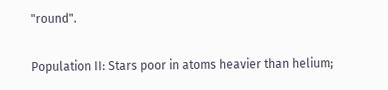"round".

Population II: Stars poor in atoms heavier than helium;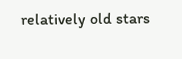relatively old stars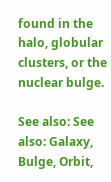found in the halo, globular clusters, or the nuclear bulge.

See also: See also: Galaxy, Bulge, Orbit,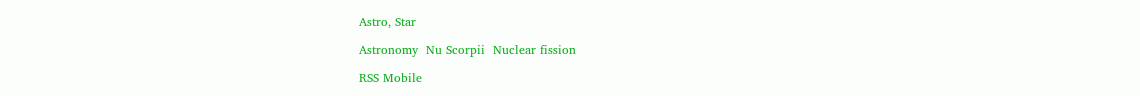Astro, Star

Astronomy  Nu Scorpii  Nuclear fission

RSS Mobile